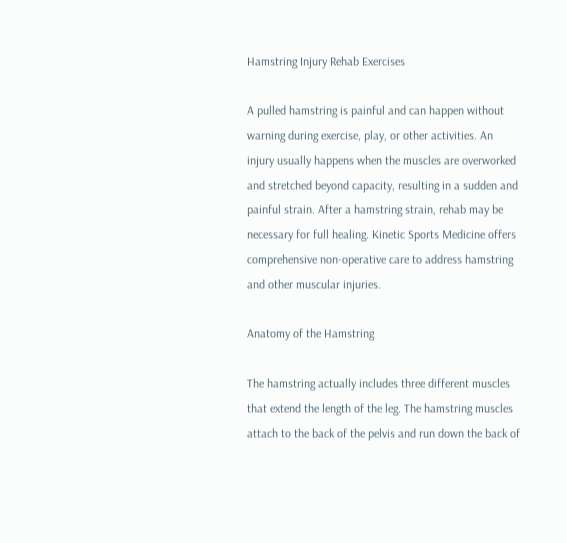Hamstring Injury Rehab Exercises

A pulled hamstring is painful and can happen without warning during exercise, play, or other activities. An injury usually happens when the muscles are overworked and stretched beyond capacity, resulting in a sudden and painful strain. After a hamstring strain, rehab may be necessary for full healing. Kinetic Sports Medicine offers comprehensive non-operative care to address hamstring and other muscular injuries.

Anatomy of the Hamstring

The hamstring actually includes three different muscles that extend the length of the leg. The hamstring muscles attach to the back of the pelvis and run down the back of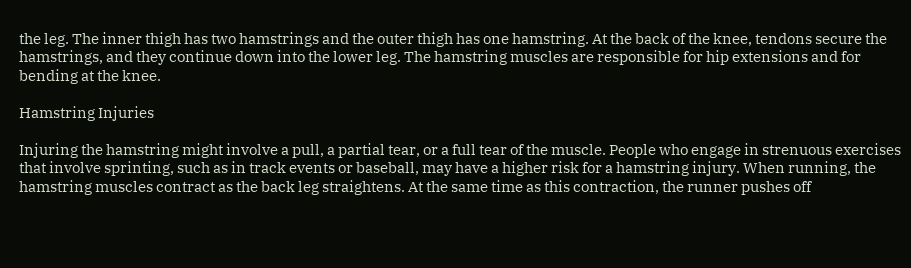the leg. The inner thigh has two hamstrings and the outer thigh has one hamstring. At the back of the knee, tendons secure the hamstrings, and they continue down into the lower leg. The hamstring muscles are responsible for hip extensions and for bending at the knee.

Hamstring Injuries

Injuring the hamstring might involve a pull, a partial tear, or a full tear of the muscle. People who engage in strenuous exercises that involve sprinting, such as in track events or baseball, may have a higher risk for a hamstring injury. When running, the hamstring muscles contract as the back leg straightens. At the same time as this contraction, the runner pushes off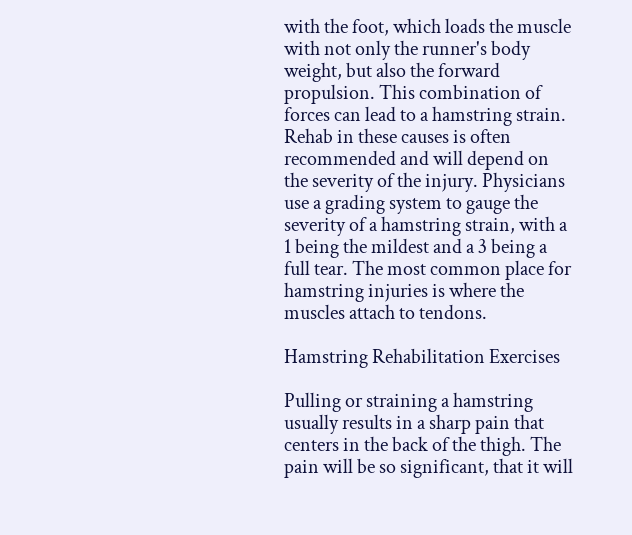with the foot, which loads the muscle with not only the runner's body weight, but also the forward propulsion. This combination of forces can lead to a hamstring strain. Rehab in these causes is often recommended and will depend on the severity of the injury. Physicians use a grading system to gauge the severity of a hamstring strain, with a 1 being the mildest and a 3 being a full tear. The most common place for hamstring injuries is where the muscles attach to tendons.

Hamstring Rehabilitation Exercises

Pulling or straining a hamstring usually results in a sharp pain that centers in the back of the thigh. The pain will be so significant, that it will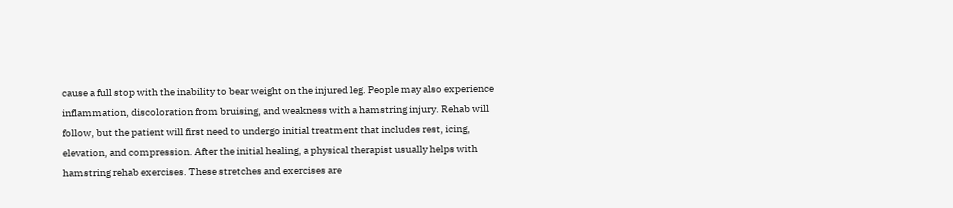cause a full stop with the inability to bear weight on the injured leg. People may also experience inflammation, discoloration from bruising, and weakness with a hamstring injury. Rehab will follow, but the patient will first need to undergo initial treatment that includes rest, icing, elevation, and compression. After the initial healing, a physical therapist usually helps with hamstring rehab exercises. These stretches and exercises are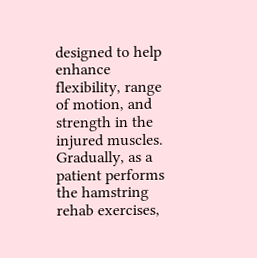designed to help enhance flexibility, range of motion, and strength in the injured muscles. Gradually, as a patient performs the hamstring rehab exercises,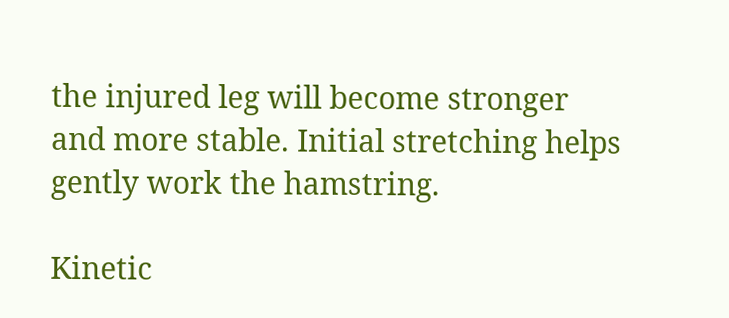the injured leg will become stronger and more stable. Initial stretching helps gently work the hamstring.

Kinetic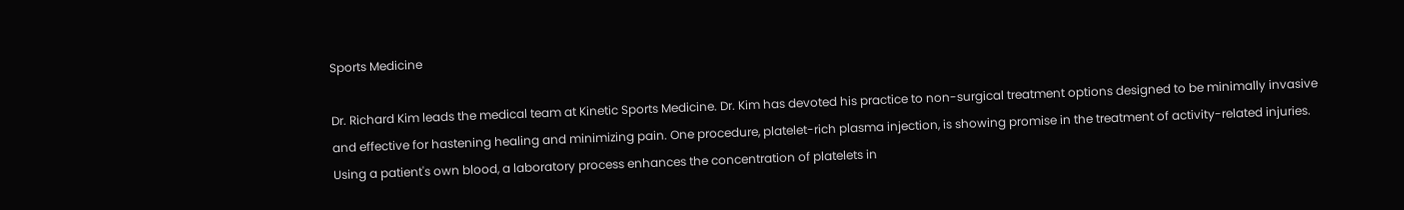Sports Medicine

Dr. Richard Kim leads the medical team at Kinetic Sports Medicine. Dr. Kim has devoted his practice to non-surgical treatment options designed to be minimally invasive and effective for hastening healing and minimizing pain. One procedure, platelet-rich plasma injection, is showing promise in the treatment of activity-related injuries. Using a patient's own blood, a laboratory process enhances the concentration of platelets in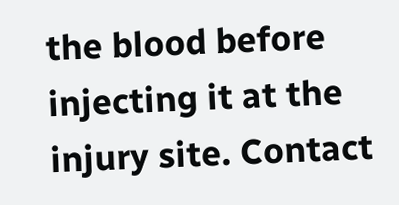the blood before injecting it at the injury site. Contact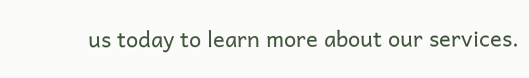us today to learn more about our services.